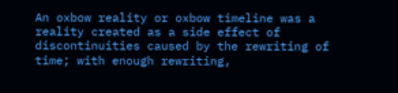An oxbow reality or oxbow timeline was a reality created as a side effect of discontinuities caused by the rewriting of time; with enough rewriting,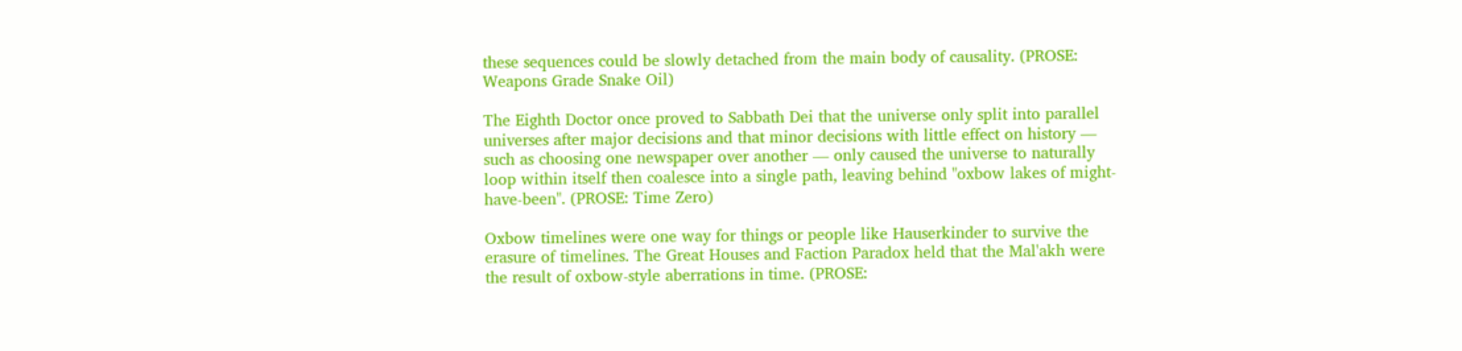these sequences could be slowly detached from the main body of causality. (PROSE: Weapons Grade Snake Oil)

The Eighth Doctor once proved to Sabbath Dei that the universe only split into parallel universes after major decisions and that minor decisions with little effect on history — such as choosing one newspaper over another — only caused the universe to naturally loop within itself then coalesce into a single path, leaving behind "oxbow lakes of might-have-been". (PROSE: Time Zero)

Oxbow timelines were one way for things or people like Hauserkinder to survive the erasure of timelines. The Great Houses and Faction Paradox held that the Mal'akh were the result of oxbow-style aberrations in time. (PROSE: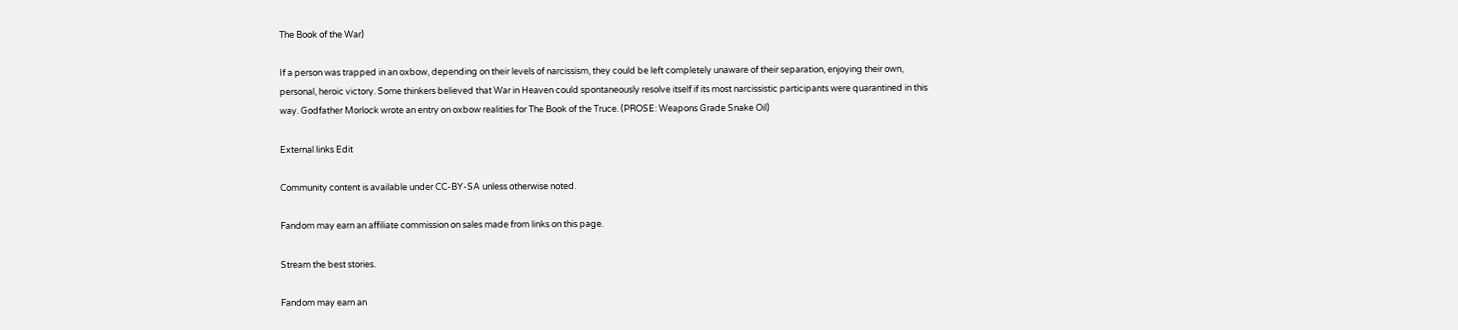The Book of the War)

If a person was trapped in an oxbow, depending on their levels of narcissism, they could be left completely unaware of their separation, enjoying their own, personal, heroic victory. Some thinkers believed that War in Heaven could spontaneously resolve itself if its most narcissistic participants were quarantined in this way. Godfather Morlock wrote an entry on oxbow realities for The Book of the Truce. (PROSE: Weapons Grade Snake Oil)

External links Edit

Community content is available under CC-BY-SA unless otherwise noted.

Fandom may earn an affiliate commission on sales made from links on this page.

Stream the best stories.

Fandom may earn an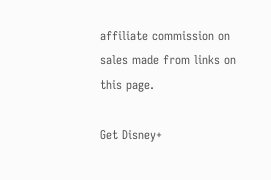affiliate commission on sales made from links on this page.

Get Disney+